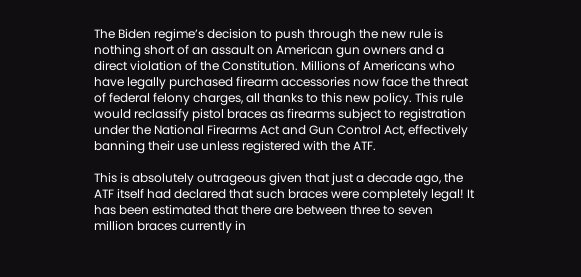The Biden regime’s decision to push through the new rule is nothing short of an assault on American gun owners and a direct violation of the Constitution. Millions of Americans who have legally purchased firearm accessories now face the threat of federal felony charges, all thanks to this new policy. This rule would reclassify pistol braces as firearms subject to registration under the National Firearms Act and Gun Control Act, effectively banning their use unless registered with the ATF.

This is absolutely outrageous given that just a decade ago, the ATF itself had declared that such braces were completely legal! It has been estimated that there are between three to seven million braces currently in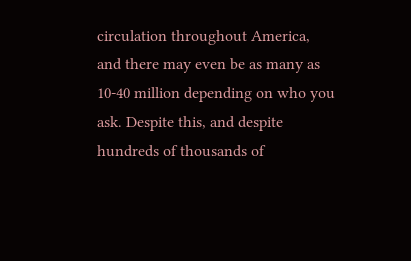circulation throughout America, and there may even be as many as 10-40 million depending on who you ask. Despite this, and despite hundreds of thousands of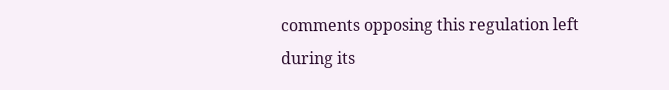comments opposing this regulation left during its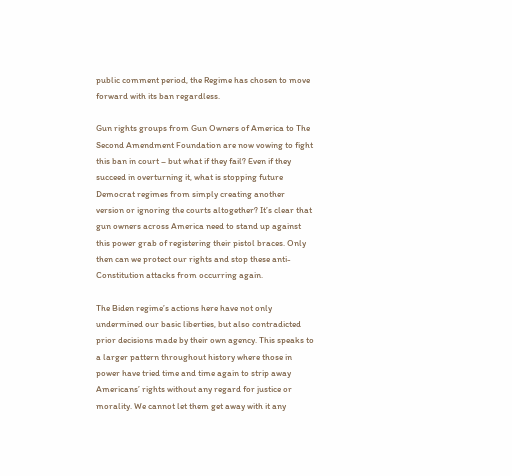public comment period, the Regime has chosen to move forward with its ban regardless.

Gun rights groups from Gun Owners of America to The Second Amendment Foundation are now vowing to fight this ban in court – but what if they fail? Even if they succeed in overturning it, what is stopping future Democrat regimes from simply creating another version or ignoring the courts altogether? It’s clear that gun owners across America need to stand up against this power grab of registering their pistol braces. Only then can we protect our rights and stop these anti-Constitution attacks from occurring again.

The Biden regime’s actions here have not only undermined our basic liberties, but also contradicted prior decisions made by their own agency. This speaks to a larger pattern throughout history where those in power have tried time and time again to strip away Americans’ rights without any regard for justice or morality. We cannot let them get away with it any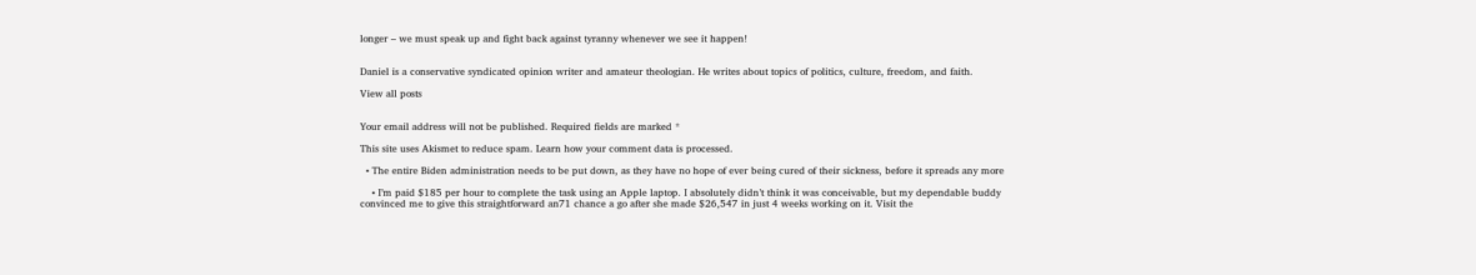longer – we must speak up and fight back against tyranny whenever we see it happen!


Daniel is a conservative syndicated opinion writer and amateur theologian. He writes about topics of politics, culture, freedom, and faith.

View all posts


Your email address will not be published. Required fields are marked *

This site uses Akismet to reduce spam. Learn how your comment data is processed.

  • The entire Biden administration needs to be put down, as they have no hope of ever being cured of their sickness, before it spreads any more

    • I’m paid $185 per hour to complete the task using an Apple laptop. I absolutely didn’t think it was conceivable, but my dependable buddy convinced me to give this straightforward an71 chance a go after she made $26,547 in just 4 weeks working on it. Visit the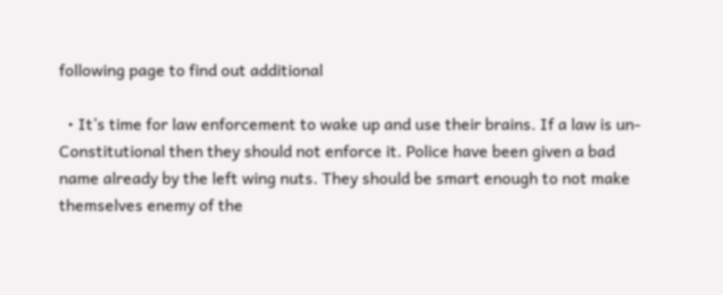following page to find out additional

  • It’s time for law enforcement to wake up and use their brains. If a law is un-Constitutional then they should not enforce it. Police have been given a bad name already by the left wing nuts. They should be smart enough to not make themselves enemy of the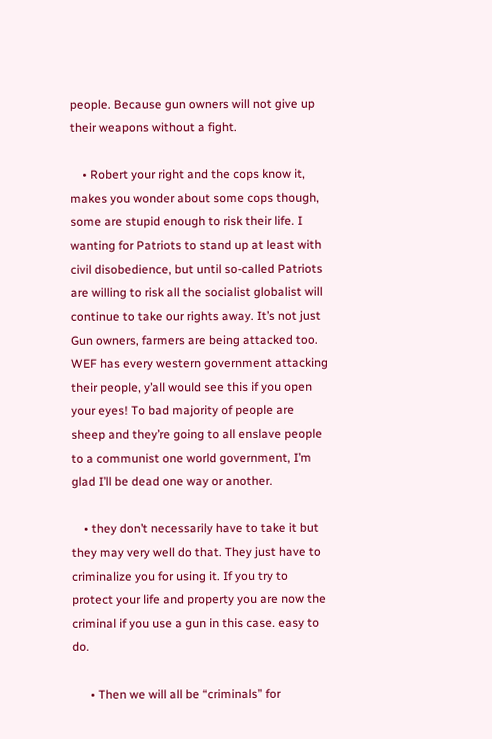people. Because gun owners will not give up their weapons without a fight.

    • Robert your right and the cops know it, makes you wonder about some cops though, some are stupid enough to risk their life. I wanting for Patriots to stand up at least with civil disobedience, but until so-called Patriots are willing to risk all the socialist globalist will continue to take our rights away. It’s not just Gun owners, farmers are being attacked too. WEF has every western government attacking their people, y’all would see this if you open your eyes! To bad majority of people are sheep and they’re going to all enslave people to a communist one world government, I’m glad I’ll be dead one way or another.

    • they don’t necessarily have to take it but they may very well do that. They just have to criminalize you for using it. If you try to protect your life and property you are now the criminal if you use a gun in this case. easy to do.

      • Then we will all be “criminals” for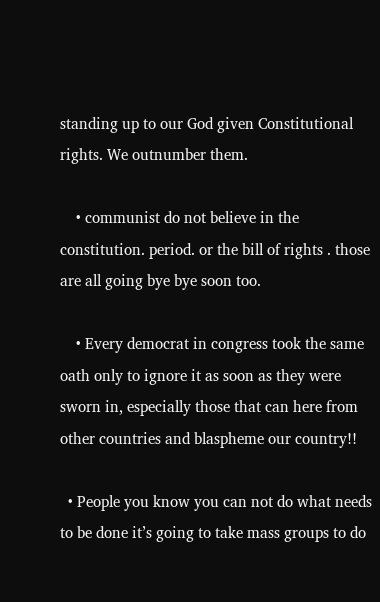standing up to our God given Constitutional rights. We outnumber them.

    • communist do not believe in the constitution. period. or the bill of rights . those are all going bye bye soon too.

    • Every democrat in congress took the same oath only to ignore it as soon as they were sworn in, especially those that can here from other countries and blaspheme our country!!

  • People you know you can not do what needs to be done it’s going to take mass groups to do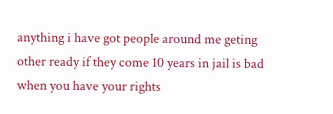anything i have got people around me geting other ready if they come 10 years in jail is bad when you have your rights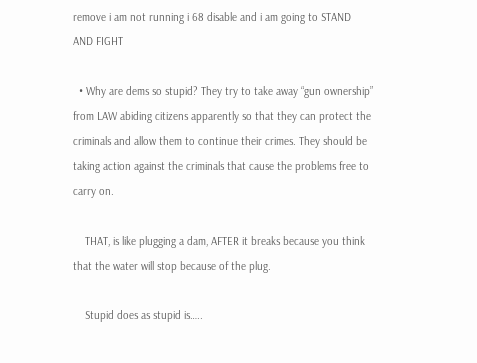remove i am not running i 68 disable and i am going to STAND AND FIGHT

  • Why are dems so stupid? They try to take away “gun ownership” from LAW abiding citizens apparently so that they can protect the criminals and allow them to continue their crimes. They should be taking action against the criminals that cause the problems free to carry on.

    THAT, is like plugging a dam, AFTER it breaks because you think that the water will stop because of the plug.

    Stupid does as stupid is…..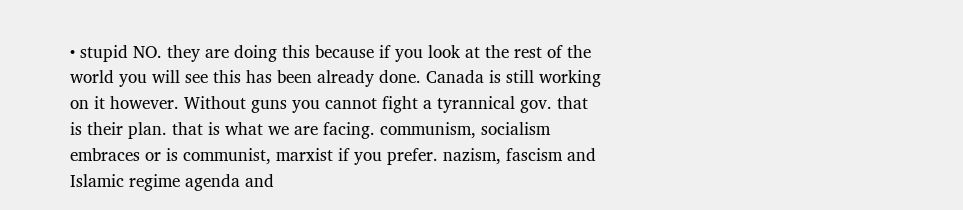• stupid NO. they are doing this because if you look at the rest of the world you will see this has been already done. Canada is still working on it however. Without guns you cannot fight a tyrannical gov. that is their plan. that is what we are facing. communism, socialism embraces or is communist, marxist if you prefer. nazism, fascism and Islamic regime agenda and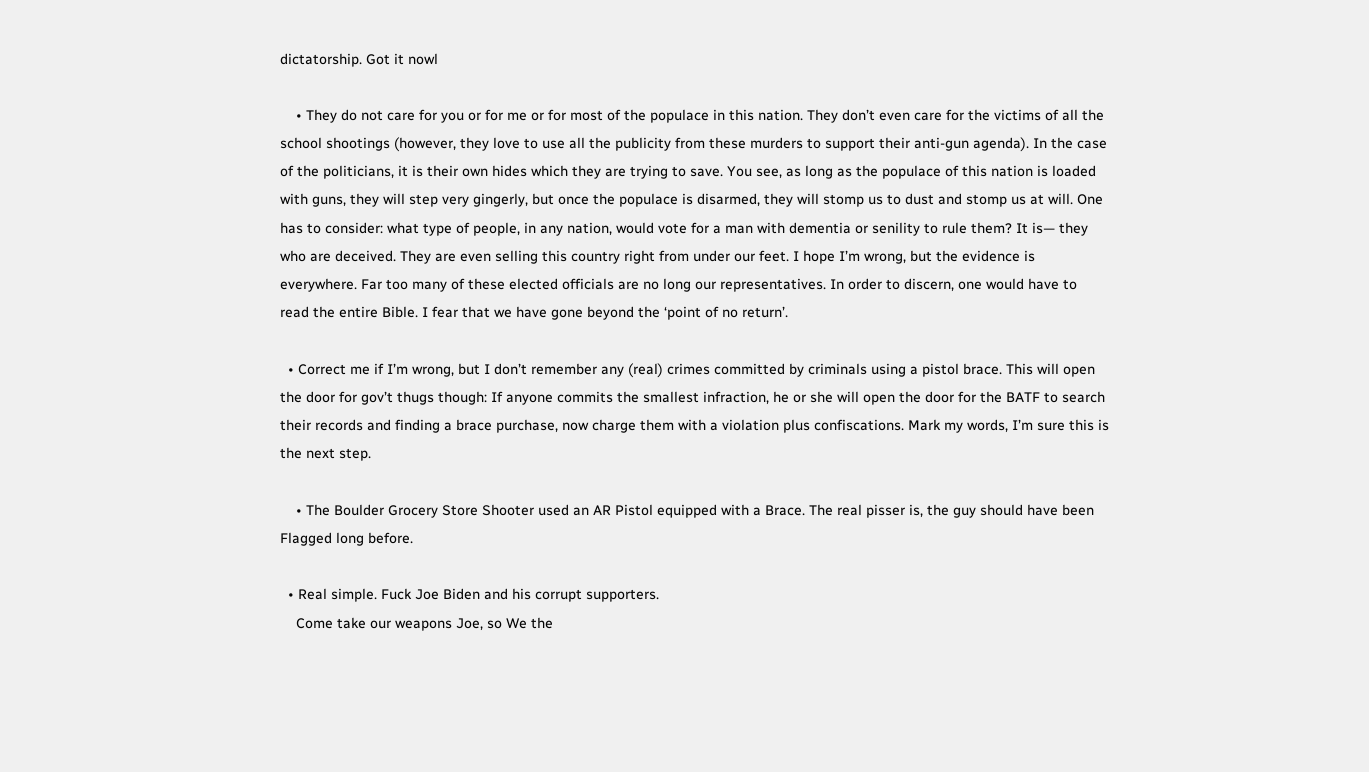dictatorship. Got it nowl

    • They do not care for you or for me or for most of the populace in this nation. They don’t even care for the victims of all the school shootings (however, they love to use all the publicity from these murders to support their anti-gun agenda). In the case of the politicians, it is their own hides which they are trying to save. You see, as long as the populace of this nation is loaded with guns, they will step very gingerly, but once the populace is disarmed, they will stomp us to dust and stomp us at will. One has to consider: what type of people, in any nation, would vote for a man with dementia or senility to rule them? It is— they who are deceived. They are even selling this country right from under our feet. I hope I’m wrong, but the evidence is everywhere. Far too many of these elected officials are no long our representatives. In order to discern, one would have to read the entire Bible. I fear that we have gone beyond the ‘point of no return’.

  • Correct me if I’m wrong, but I don’t remember any (real) crimes committed by criminals using a pistol brace. This will open the door for gov’t thugs though: If anyone commits the smallest infraction, he or she will open the door for the BATF to search their records and finding a brace purchase, now charge them with a violation plus confiscations. Mark my words, I’m sure this is the next step.

    • The Boulder Grocery Store Shooter used an AR Pistol equipped with a Brace. The real pisser is, the guy should have been Flagged long before.

  • Real simple. Fuck Joe Biden and his corrupt supporters.
    Come take our weapons Joe, so We the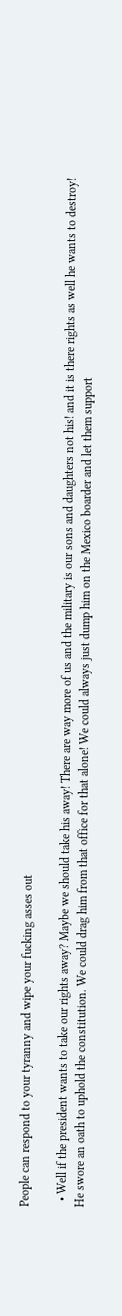People can respond to your tyranny and wipe your fucking asses out

  • Well if the president wants to take our rights away? Maybe we should take his away! There are way more of us and the military is our sons and daughters not his! and it is there rights as well he wants to destroy! He swore an oath to uphold the constitution. We could drag him from that office for that alone! We could always just dump him on the Mexico boarder and let them support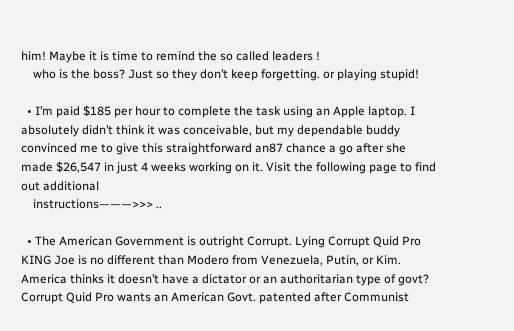him! Maybe it is time to remind the so called leaders !
    who is the boss? Just so they don’t keep forgetting. or playing stupid!

  • I’m paid $185 per hour to complete the task using an Apple laptop. I absolutely didn’t think it was conceivable, but my dependable buddy convinced me to give this straightforward an87 chance a go after she made $26,547 in just 4 weeks working on it. Visit the following page to find out additional
    instructions———>>> ..

  • The American Government is outright Corrupt. Lying Corrupt Quid Pro KING Joe is no different than Modero from Venezuela, Putin, or Kim. America thinks it doesn’t have a dictator or an authoritarian type of govt? Corrupt Quid Pro wants an American Govt. patented after Communist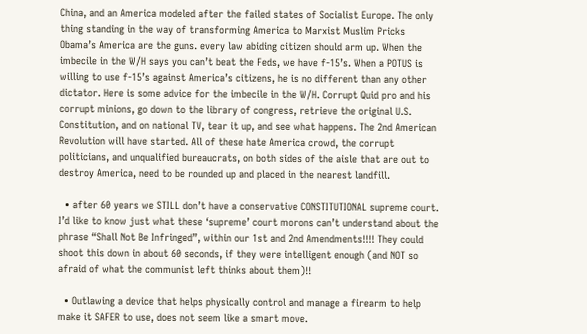China, and an America modeled after the failed states of Socialist Europe. The only thing standing in the way of transforming America to Marxist Muslim Pricks Obama’s America are the guns. every law abiding citizen should arm up. When the imbecile in the W/H says you can’t beat the Feds, we have f-15’s. When a POTUS is willing to use f-15’s against America’s citizens, he is no different than any other dictator. Here is some advice for the imbecile in the W/H. Corrupt Quid pro and his corrupt minions, go down to the library of congress, retrieve the original U.S. Constitution, and on national TV, tear it up, and see what happens. The 2nd American Revolution will have started. All of these hate America crowd, the corrupt politicians, and unqualified bureaucrats, on both sides of the aisle that are out to destroy America, need to be rounded up and placed in the nearest landfill.

  • after 60 years we STILL don’t have a conservative CONSTITUTIONAL supreme court. I’d like to know just what these ‘supreme’ court morons can’t understand about the phrase “Shall Not Be Infringed”, within our 1st and 2nd Amendments!!!! They could shoot this down in about 60 seconds, if they were intelligent enough (and NOT so afraid of what the communist left thinks about them)!!

  • Outlawing a device that helps physically control and manage a firearm to help make it SAFER to use, does not seem like a smart move.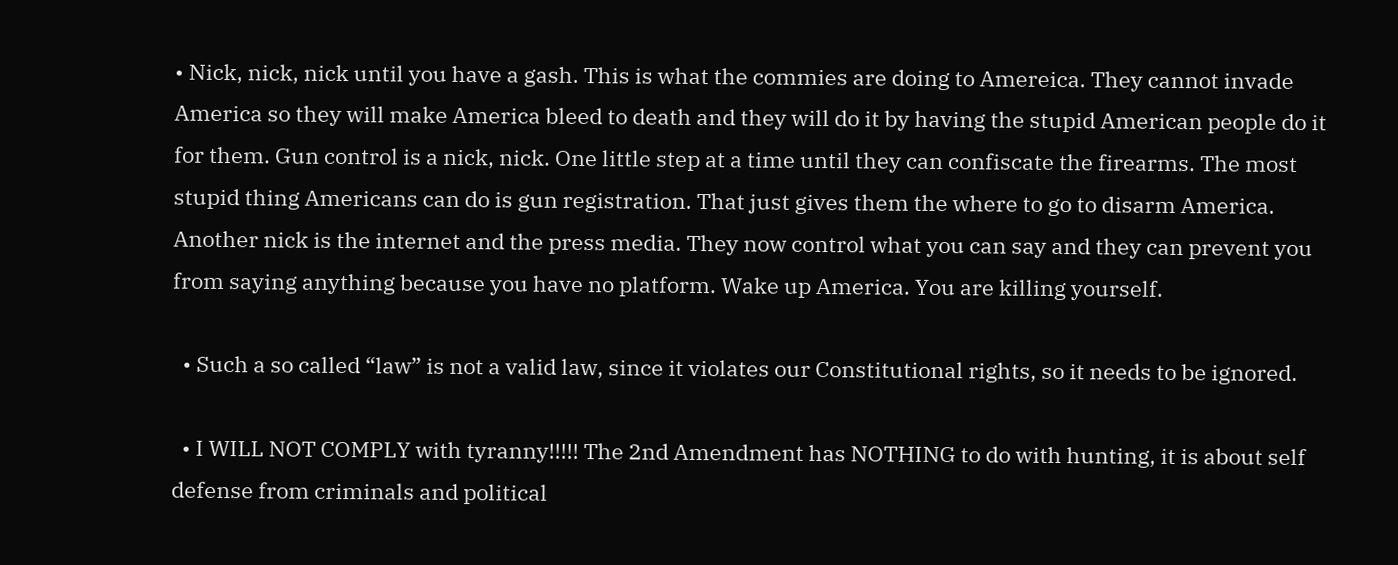• Nick, nick, nick until you have a gash. This is what the commies are doing to Amereica. They cannot invade America so they will make America bleed to death and they will do it by having the stupid American people do it for them. Gun control is a nick, nick. One little step at a time until they can confiscate the firearms. The most stupid thing Americans can do is gun registration. That just gives them the where to go to disarm America. Another nick is the internet and the press media. They now control what you can say and they can prevent you from saying anything because you have no platform. Wake up America. You are killing yourself.

  • Such a so called “law” is not a valid law, since it violates our Constitutional rights, so it needs to be ignored.

  • I WILL NOT COMPLY with tyranny!!!!! The 2nd Amendment has NOTHING to do with hunting, it is about self defense from criminals and political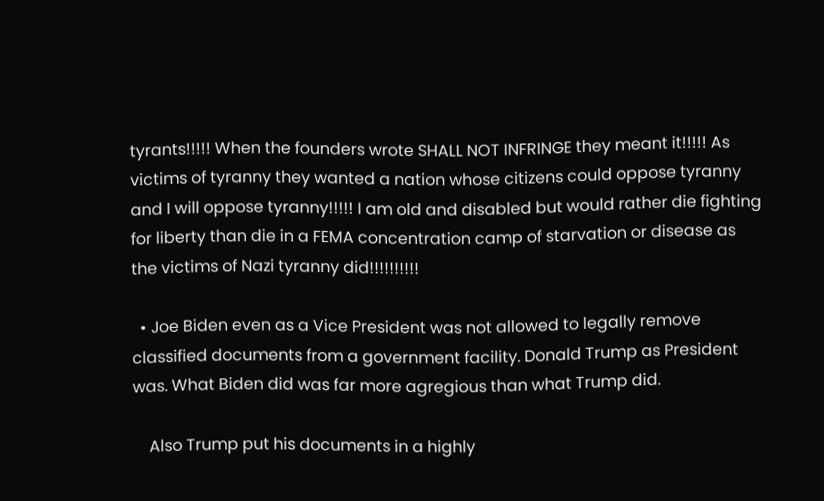tyrants!!!!! When the founders wrote SHALL NOT INFRINGE they meant it!!!!! As victims of tyranny they wanted a nation whose citizens could oppose tyranny and I will oppose tyranny!!!!! I am old and disabled but would rather die fighting for liberty than die in a FEMA concentration camp of starvation or disease as the victims of Nazi tyranny did!!!!!!!!!!

  • Joe Biden even as a Vice President was not allowed to legally remove classified documents from a government facility. Donald Trump as President was. What Biden did was far more agregious than what Trump did.

    Also Trump put his documents in a highly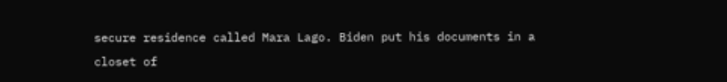secure residence called Mara Lago. Biden put his documents in a closet of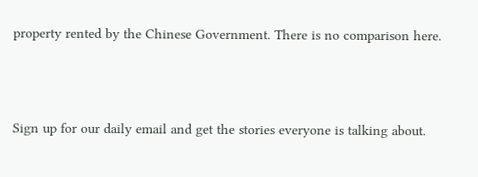property rented by the Chinese Government. There is no comparison here.



Sign up for our daily email and get the stories everyone is talking about.